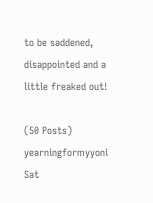to be saddened, disappointed and a little freaked out!

(50 Posts)
yearningformyyoni Sat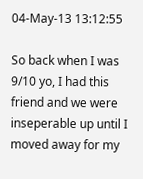04-May-13 13:12:55

So back when I was 9/10 yo, I had this friend and we were inseperable up until I moved away for my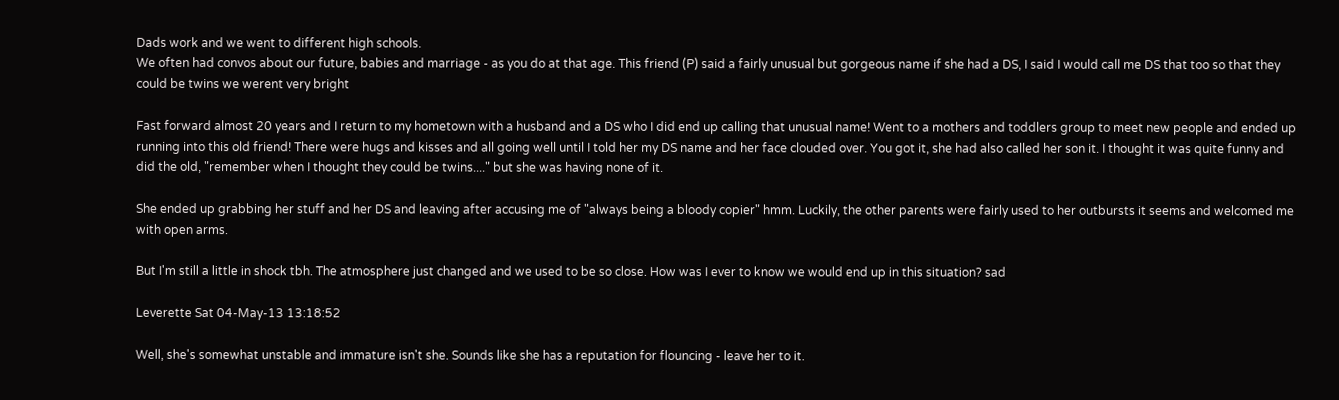Dads work and we went to different high schools.
We often had convos about our future, babies and marriage - as you do at that age. This friend (P) said a fairly unusual but gorgeous name if she had a DS, I said I would call me DS that too so that they could be twins we werent very bright

Fast forward almost 20 years and I return to my hometown with a husband and a DS who I did end up calling that unusual name! Went to a mothers and toddlers group to meet new people and ended up running into this old friend! There were hugs and kisses and all going well until I told her my DS name and her face clouded over. You got it, she had also called her son it. I thought it was quite funny and did the old, "remember when I thought they could be twins...." but she was having none of it.

She ended up grabbing her stuff and her DS and leaving after accusing me of "always being a bloody copier" hmm. Luckily, the other parents were fairly used to her outbursts it seems and welcomed me with open arms.

But I'm still a little in shock tbh. The atmosphere just changed and we used to be so close. How was I ever to know we would end up in this situation? sad

Leverette Sat 04-May-13 13:18:52

Well, she's somewhat unstable and immature isn't she. Sounds like she has a reputation for flouncing - leave her to it.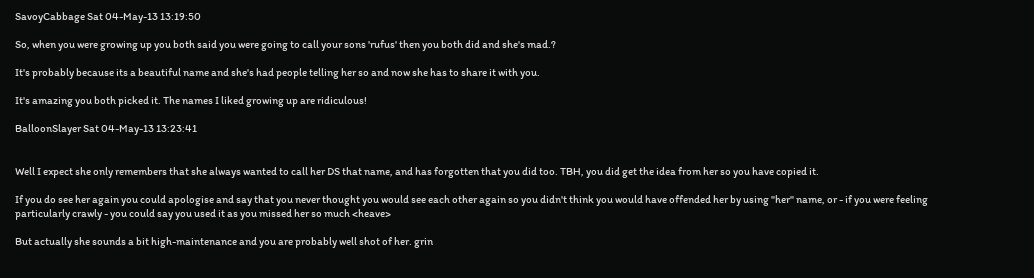SavoyCabbage Sat 04-May-13 13:19:50

So, when you were growing up you both said you were going to call your sons 'rufus' then you both did and she's mad.?

It's probably because its a beautiful name and she's had people telling her so and now she has to share it with you.

It's amazing you both picked it. The names I liked growing up are ridiculous!

BalloonSlayer Sat 04-May-13 13:23:41


Well I expect she only remembers that she always wanted to call her DS that name, and has forgotten that you did too. TBH, you did get the idea from her so you have copied it.

If you do see her again you could apologise and say that you never thought you would see each other again so you didn't think you would have offended her by using "her" name, or - if you were feeling particularly crawly - you could say you used it as you missed her so much <heave>

But actually she sounds a bit high-maintenance and you are probably well shot of her. grin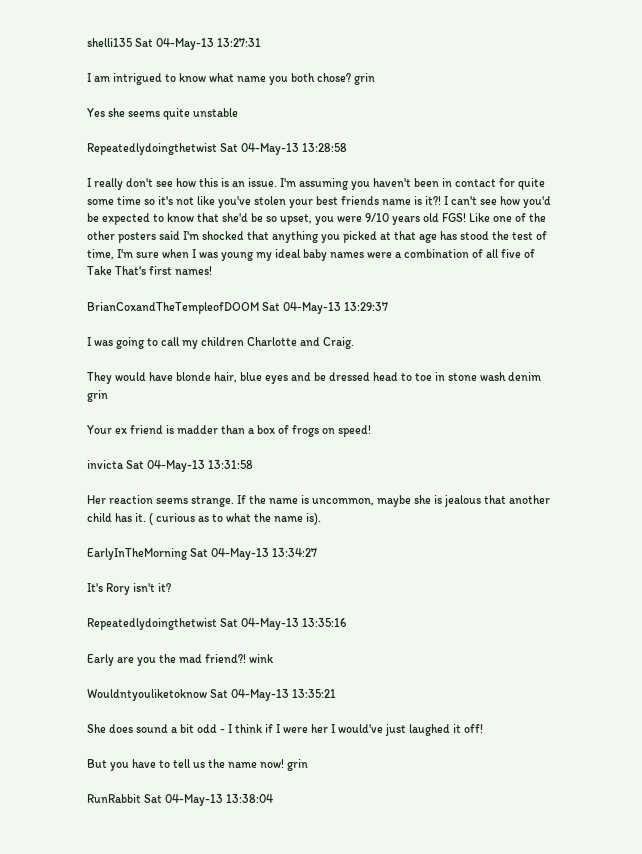shelli135 Sat 04-May-13 13:27:31

I am intrigued to know what name you both chose? grin

Yes she seems quite unstable

Repeatedlydoingthetwist Sat 04-May-13 13:28:58

I really don't see how this is an issue. I'm assuming you haven't been in contact for quite some time so it's not like you've stolen your best friends name is it?! I can't see how you'd be expected to know that she'd be so upset, you were 9/10 years old FGS! Like one of the other posters said I'm shocked that anything you picked at that age has stood the test of time, I'm sure when I was young my ideal baby names were a combination of all five of Take That's first names!

BrianCoxandTheTempleofDOOM Sat 04-May-13 13:29:37

I was going to call my children Charlotte and Craig.

They would have blonde hair, blue eyes and be dressed head to toe in stone wash denim grin

Your ex friend is madder than a box of frogs on speed!

invicta Sat 04-May-13 13:31:58

Her reaction seems strange. If the name is uncommon, maybe she is jealous that another child has it. ( curious as to what the name is).

EarlyInTheMorning Sat 04-May-13 13:34:27

It's Rory isn't it?

Repeatedlydoingthetwist Sat 04-May-13 13:35:16

Early are you the mad friend?! wink

Wouldntyouliketoknow Sat 04-May-13 13:35:21

She does sound a bit odd - I think if I were her I would've just laughed it off!

But you have to tell us the name now! grin

RunRabbit Sat 04-May-13 13:38:04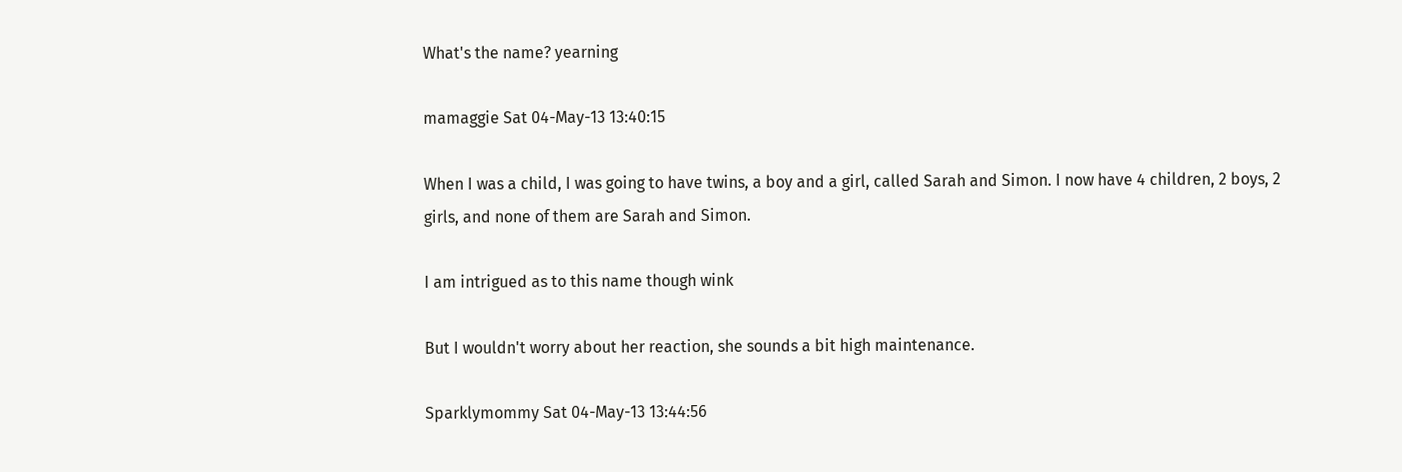What's the name? yearning

mamaggie Sat 04-May-13 13:40:15

When I was a child, I was going to have twins, a boy and a girl, called Sarah and Simon. I now have 4 children, 2 boys, 2 girls, and none of them are Sarah and Simon.

I am intrigued as to this name though wink

But I wouldn't worry about her reaction, she sounds a bit high maintenance.

Sparklymommy Sat 04-May-13 13:44:56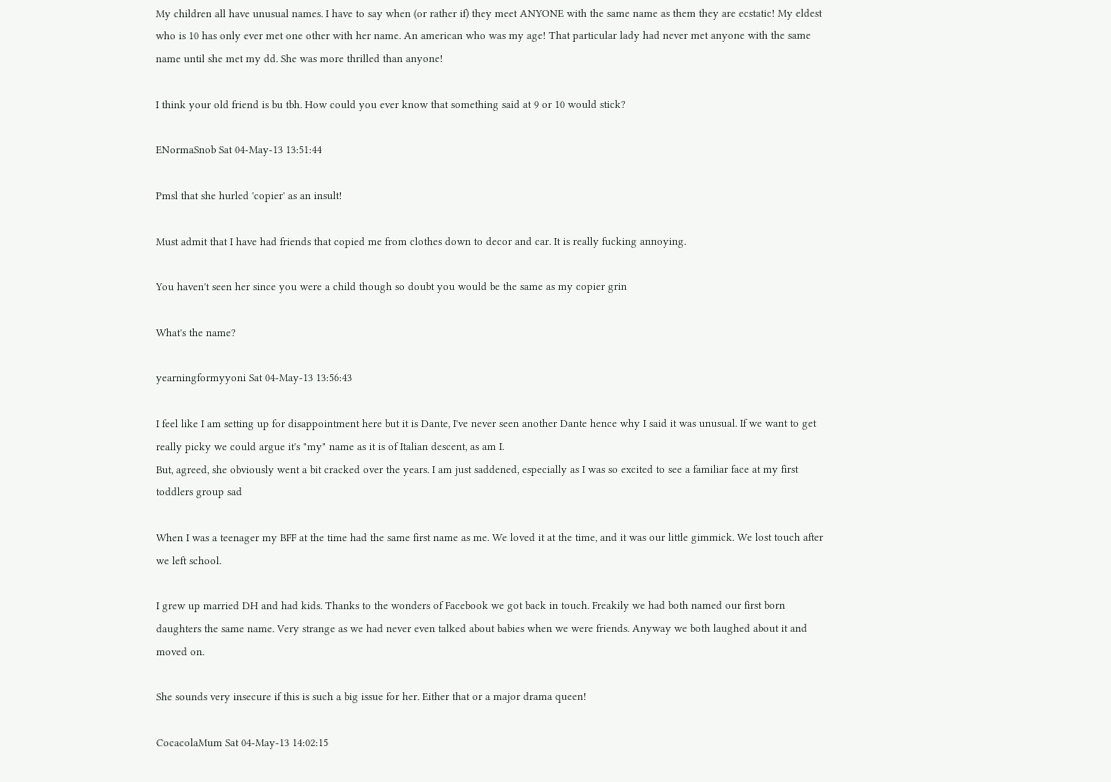My children all have unusual names. I have to say when (or rather if) they meet ANYONE with the same name as them they are ecstatic! My eldest who is 10 has only ever met one other with her name. An american who was my age! That particular lady had never met anyone with the same name until she met my dd. She was more thrilled than anyone!

I think your old friend is bu tbh. How could you ever know that something said at 9 or 10 would stick?

ENormaSnob Sat 04-May-13 13:51:44

Pmsl that she hurled 'copier' as an insult!

Must admit that I have had friends that copied me from clothes down to decor and car. It is really fucking annoying.

You haven't seen her since you were a child though so doubt you would be the same as my copier grin

What's the name?

yearningformyyoni Sat 04-May-13 13:56:43

I feel like I am setting up for disappointment here but it is Dante, I've never seen another Dante hence why I said it was unusual. If we want to get really picky we could argue it's "my" name as it is of Italian descent, as am I.
But, agreed, she obviously went a bit cracked over the years. I am just saddened, especially as I was so excited to see a familiar face at my first toddlers group sad

When I was a teenager my BFF at the time had the same first name as me. We loved it at the time, and it was our little gimmick. We lost touch after we left school.

I grew up married DH and had kids. Thanks to the wonders of Facebook we got back in touch. Freakily we had both named our first born daughters the same name. Very strange as we had never even talked about babies when we were friends. Anyway we both laughed about it and moved on.

She sounds very insecure if this is such a big issue for her. Either that or a major drama queen!

CocacolaMum Sat 04-May-13 14:02:15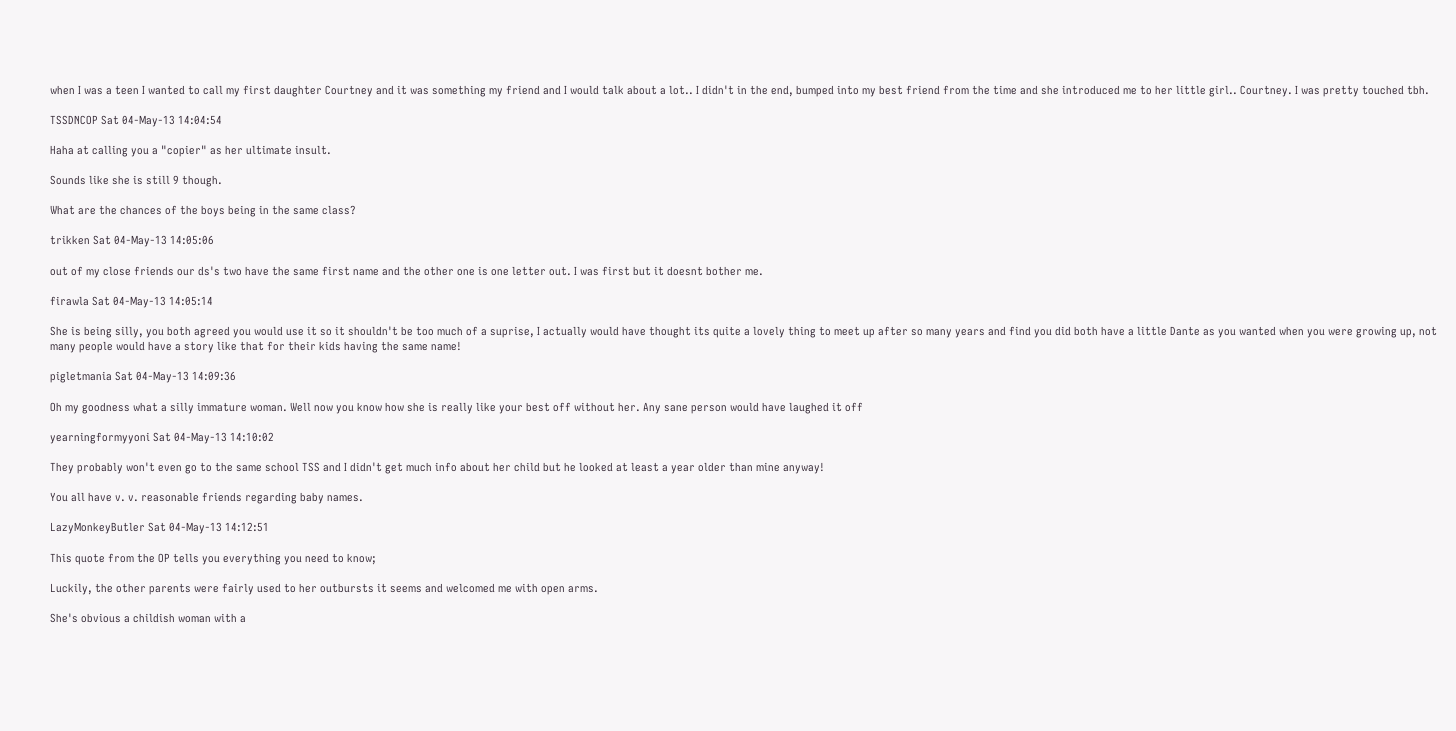when I was a teen I wanted to call my first daughter Courtney and it was something my friend and I would talk about a lot.. I didn't in the end, bumped into my best friend from the time and she introduced me to her little girl.. Courtney. I was pretty touched tbh.

TSSDNCOP Sat 04-May-13 14:04:54

Haha at calling you a "copier" as her ultimate insult.

Sounds like she is still 9 though.

What are the chances of the boys being in the same class?

trikken Sat 04-May-13 14:05:06

out of my close friends our ds's two have the same first name and the other one is one letter out. I was first but it doesnt bother me.

firawla Sat 04-May-13 14:05:14

She is being silly, you both agreed you would use it so it shouldn't be too much of a suprise, I actually would have thought its quite a lovely thing to meet up after so many years and find you did both have a little Dante as you wanted when you were growing up, not many people would have a story like that for their kids having the same name!

pigletmania Sat 04-May-13 14:09:36

Oh my goodness what a silly immature woman. Well now you know how she is really like your best off without her. Any sane person would have laughed it off

yearningformyyoni Sat 04-May-13 14:10:02

They probably won't even go to the same school TSS and I didn't get much info about her child but he looked at least a year older than mine anyway!

You all have v. v. reasonable friends regarding baby names.

LazyMonkeyButler Sat 04-May-13 14:12:51

This quote from the OP tells you everything you need to know;

Luckily, the other parents were fairly used to her outbursts it seems and welcomed me with open arms.

She's obvious a childish woman with a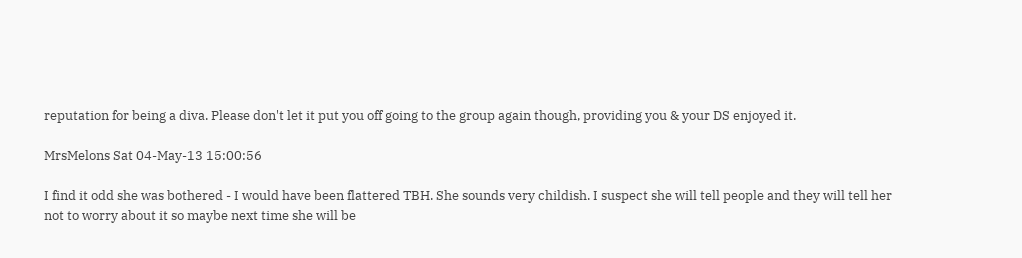reputation for being a diva. Please don't let it put you off going to the group again though, providing you & your DS enjoyed it.

MrsMelons Sat 04-May-13 15:00:56

I find it odd she was bothered - I would have been flattered TBH. She sounds very childish. I suspect she will tell people and they will tell her not to worry about it so maybe next time she will be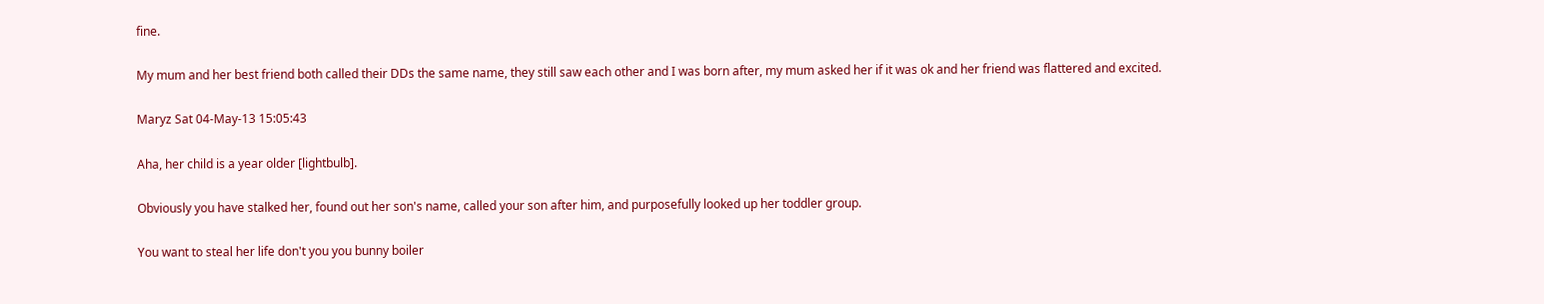fine.

My mum and her best friend both called their DDs the same name, they still saw each other and I was born after, my mum asked her if it was ok and her friend was flattered and excited.

Maryz Sat 04-May-13 15:05:43

Aha, her child is a year older [lightbulb].

Obviously you have stalked her, found out her son's name, called your son after him, and purposefully looked up her toddler group.

You want to steal her life don't you you bunny boiler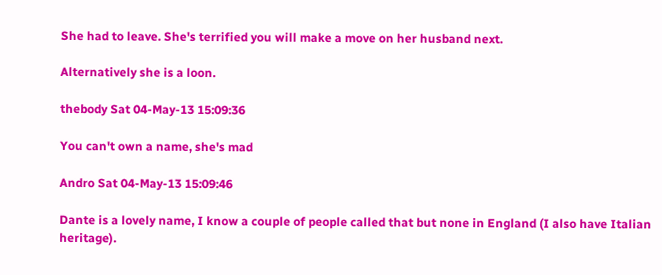She had to leave. She's terrified you will make a move on her husband next.

Alternatively she is a loon.

thebody Sat 04-May-13 15:09:36

You can't own a name, she's mad

Andro Sat 04-May-13 15:09:46

Dante is a lovely name, I know a couple of people called that but none in England (I also have Italian heritage).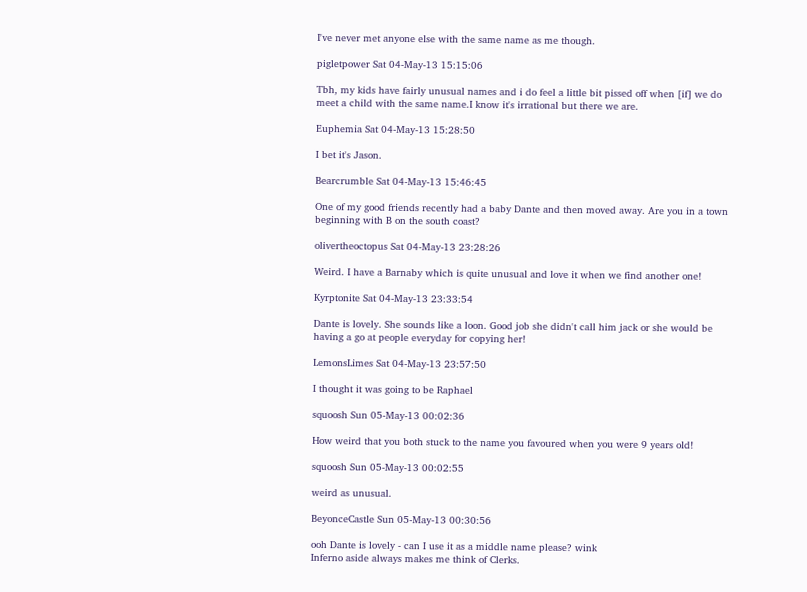I've never met anyone else with the same name as me though.

pigletpower Sat 04-May-13 15:15:06

Tbh, my kids have fairly unusual names and i do feel a little bit pissed off when [if] we do meet a child with the same name.I know it's irrational but there we are.

Euphemia Sat 04-May-13 15:28:50

I bet it's Jason.

Bearcrumble Sat 04-May-13 15:46:45

One of my good friends recently had a baby Dante and then moved away. Are you in a town beginning with B on the south coast?

olivertheoctopus Sat 04-May-13 23:28:26

Weird. I have a Barnaby which is quite unusual and love it when we find another one!

Kyrptonite Sat 04-May-13 23:33:54

Dante is lovely. She sounds like a loon. Good job she didn't call him jack or she would be having a go at people everyday for copying her!

LemonsLimes Sat 04-May-13 23:57:50

I thought it was going to be Raphael

squoosh Sun 05-May-13 00:02:36

How weird that you both stuck to the name you favoured when you were 9 years old!

squoosh Sun 05-May-13 00:02:55

weird as unusual.

BeyonceCastle Sun 05-May-13 00:30:56

ooh Dante is lovely - can I use it as a middle name please? wink
Inferno aside always makes me think of Clerks.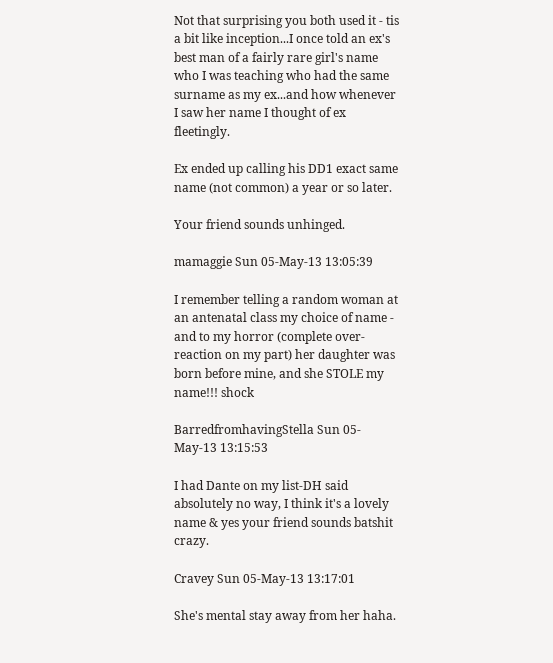Not that surprising you both used it - tis a bit like inception...I once told an ex's best man of a fairly rare girl's name who I was teaching who had the same surname as my ex...and how whenever I saw her name I thought of ex fleetingly.

Ex ended up calling his DD1 exact same name (not common) a year or so later.

Your friend sounds unhinged.

mamaggie Sun 05-May-13 13:05:39

I remember telling a random woman at an antenatal class my choice of name - and to my horror (complete over-reaction on my part) her daughter was born before mine, and she STOLE my name!!! shock

BarredfromhavingStella Sun 05-May-13 13:15:53

I had Dante on my list-DH said absolutely no way, I think it's a lovely name & yes your friend sounds batshit crazy.

Cravey Sun 05-May-13 13:17:01

She's mental stay away from her haha.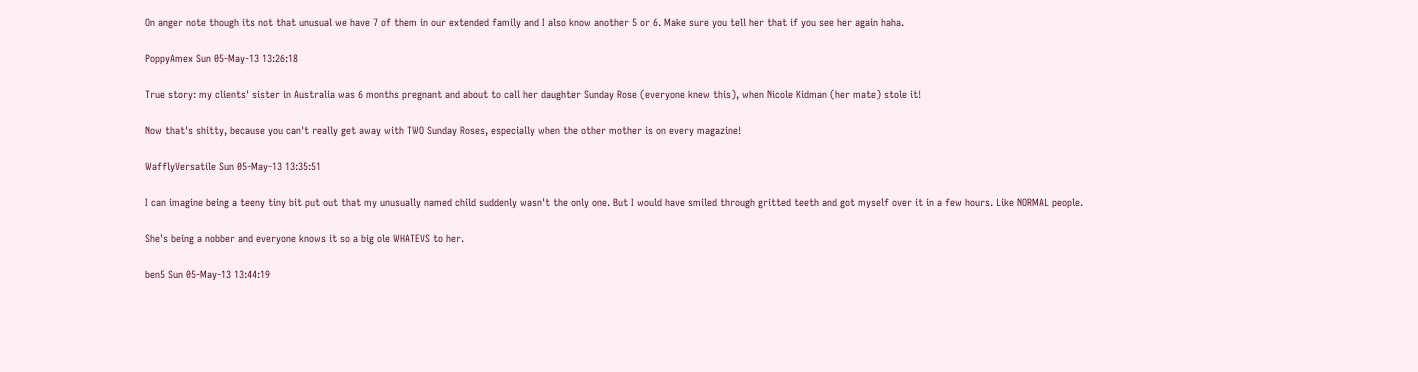On anger note though its not that unusual we have 7 of them in our extended family and I also know another 5 or 6. Make sure you tell her that if you see her again haha.

PoppyAmex Sun 05-May-13 13:26:18

True story: my clients' sister in Australia was 6 months pregnant and about to call her daughter Sunday Rose (everyone knew this), when Nicole Kidman (her mate) stole it!

Now that's shitty, because you can't really get away with TWO Sunday Roses, especially when the other mother is on every magazine!

WafflyVersatile Sun 05-May-13 13:35:51

I can imagine being a teeny tiny bit put out that my unusually named child suddenly wasn't the only one. But I would have smiled through gritted teeth and got myself over it in a few hours. Like NORMAL people.

She's being a nobber and everyone knows it so a big ole WHATEVS to her.

ben5 Sun 05-May-13 13:44:19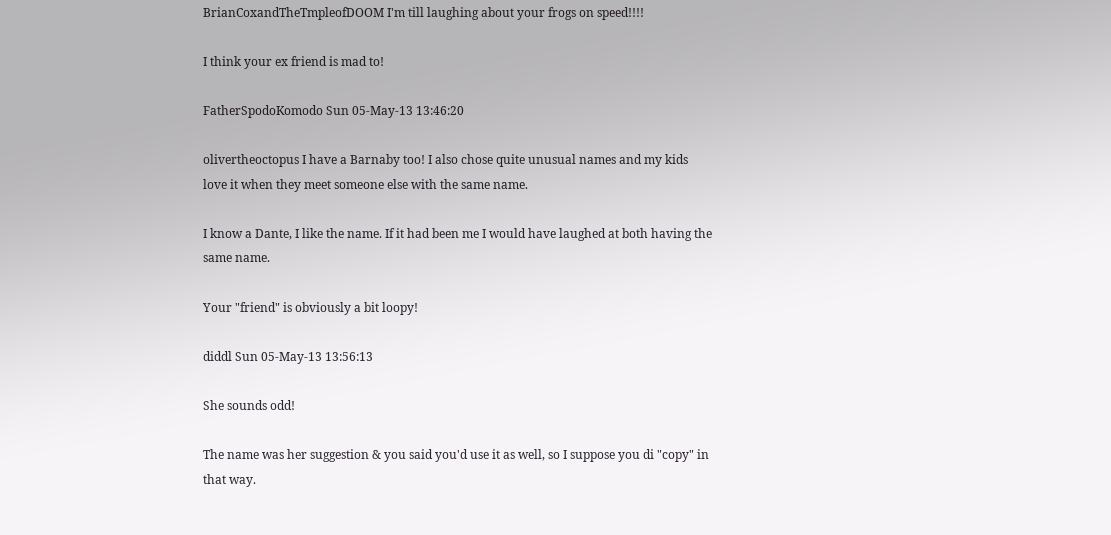BrianCoxandTheTmpleofDOOM I'm till laughing about your frogs on speed!!!!

I think your ex friend is mad to!

FatherSpodoKomodo Sun 05-May-13 13:46:20

olivertheoctopus I have a Barnaby too! I also chose quite unusual names and my kids love it when they meet someone else with the same name.

I know a Dante, I like the name. If it had been me I would have laughed at both having the same name.

Your "friend" is obviously a bit loopy!

diddl Sun 05-May-13 13:56:13

She sounds odd!

The name was her suggestion & you said you'd use it as well, so I suppose you di "copy" in that way.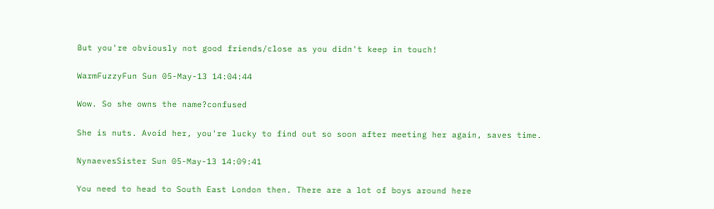But you're obviously not good friends/close as you didn't keep in touch!

WarmFuzzyFun Sun 05-May-13 14:04:44

Wow. So she owns the name?confused

She is nuts. Avoid her, you're lucky to find out so soon after meeting her again, saves time.

NynaevesSister Sun 05-May-13 14:09:41

You need to head to South East London then. There are a lot of boys around here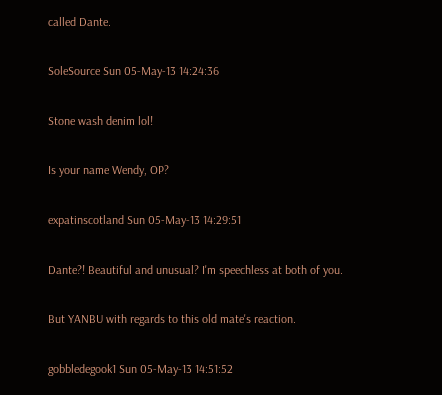called Dante.

SoleSource Sun 05-May-13 14:24:36

Stone wash denim lol!

Is your name Wendy, OP?

expatinscotland Sun 05-May-13 14:29:51

Dante?! Beautiful and unusual? I'm speechless at both of you.

But YANBU with regards to this old mate's reaction.

gobbledegook1 Sun 05-May-13 14:51:52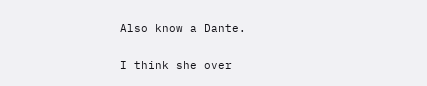Also know a Dante.

I think she over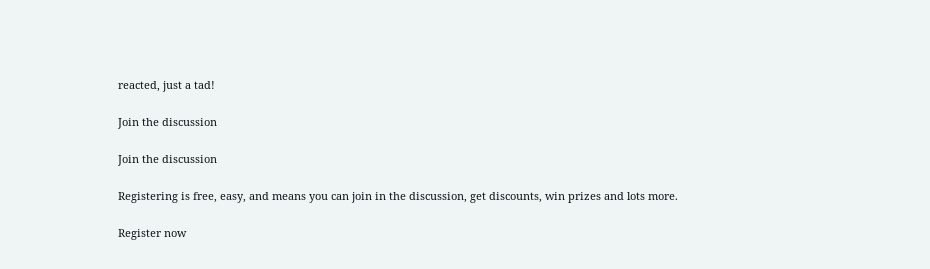reacted, just a tad!

Join the discussion

Join the discussion

Registering is free, easy, and means you can join in the discussion, get discounts, win prizes and lots more.

Register now